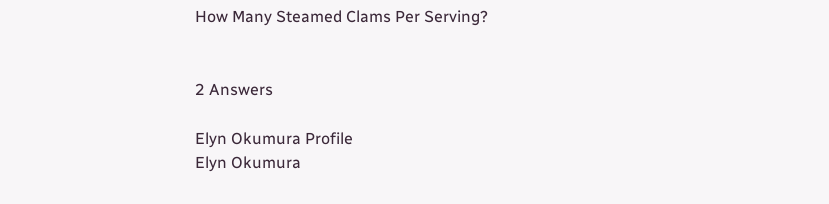How Many Steamed Clams Per Serving?


2 Answers

Elyn Okumura Profile
Elyn Okumura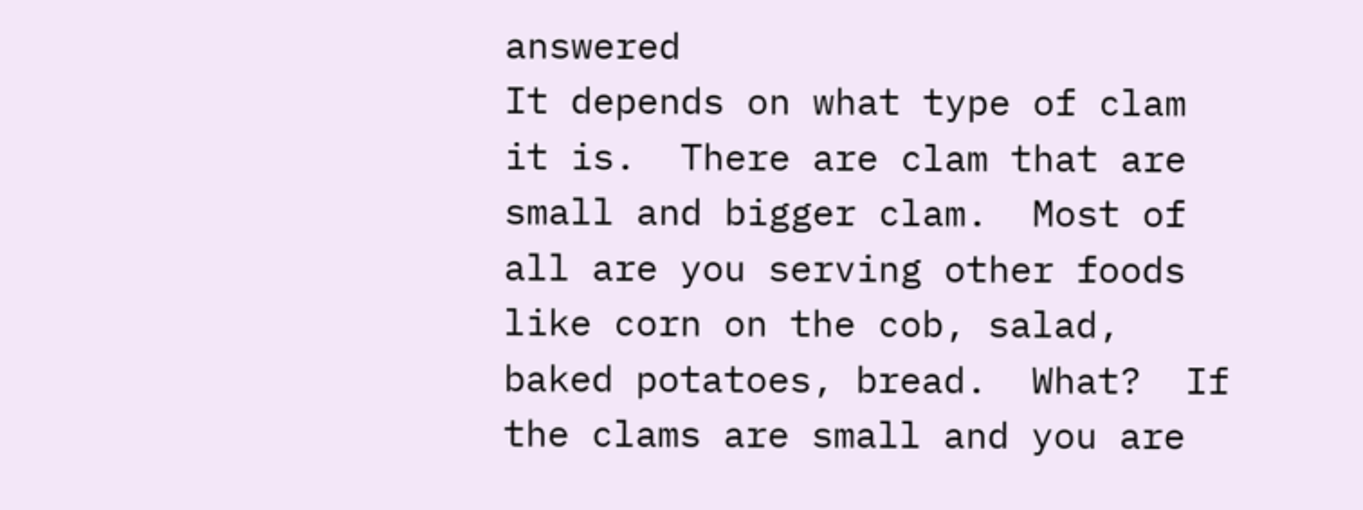answered
It depends on what type of clam it is.  There are clam that are small and bigger clam.  Most of all are you serving other foods like corn on the cob, salad, baked potatoes, bread.  What?  If the clams are small and you are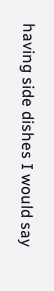having side dishes I would say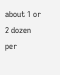about 1 or 2 dozen per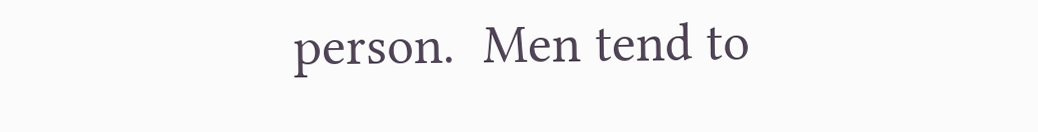person.  Men tend to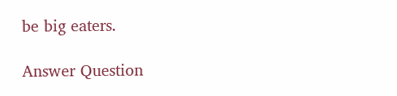be big eaters.

Answer Question